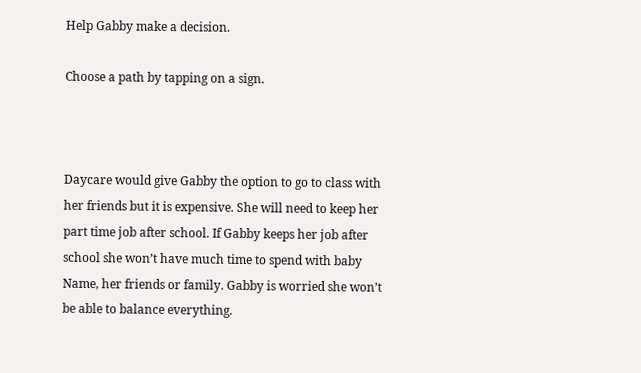Help Gabby make a decision.

Choose a path by tapping on a sign.



Daycare would give Gabby the option to go to class with her friends but it is expensive. She will need to keep her part time job after school. If Gabby keeps her job after school she won’t have much time to spend with baby Name, her friends or family. Gabby is worried she won’t be able to balance everything.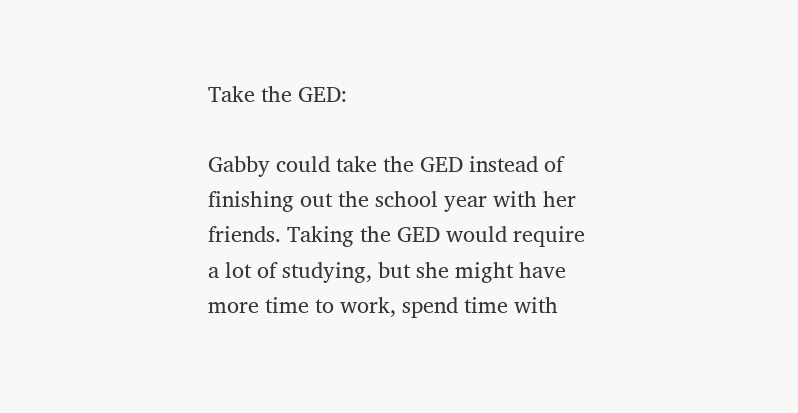Take the GED:

Gabby could take the GED instead of finishing out the school year with her friends. Taking the GED would require a lot of studying, but she might have more time to work, spend time with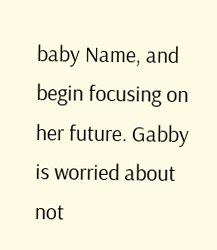baby Name, and begin focusing on her future. Gabby is worried about not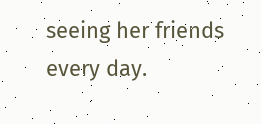seeing her friends every day.